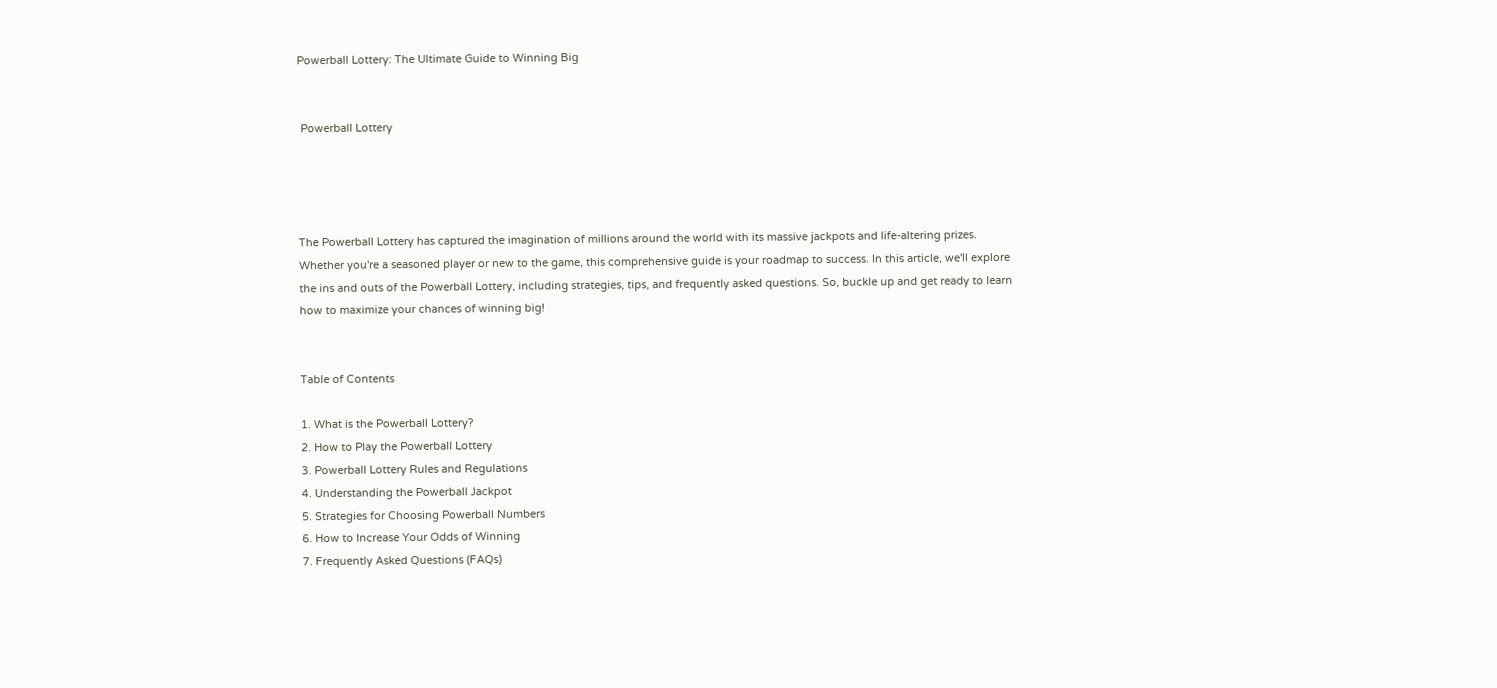Powerball Lottery: The Ultimate Guide to Winning Big


 Powerball Lottery




The Powerball Lottery has captured the imagination of millions around the world with its massive jackpots and life-altering prizes. Whether you're a seasoned player or new to the game, this comprehensive guide is your roadmap to success. In this article, we'll explore the ins and outs of the Powerball Lottery, including strategies, tips, and frequently asked questions. So, buckle up and get ready to learn how to maximize your chances of winning big!


Table of Contents

1. What is the Powerball Lottery?
2. How to Play the Powerball Lottery
3. Powerball Lottery Rules and Regulations
4. Understanding the Powerball Jackpot
5. Strategies for Choosing Powerball Numbers
6. How to Increase Your Odds of Winning
7. Frequently Asked Questions (FAQs)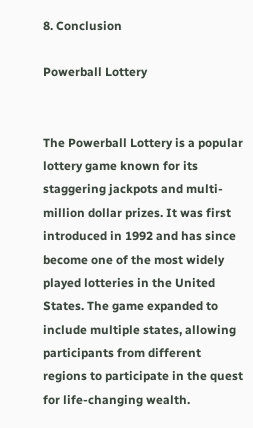8. Conclusion

Powerball Lottery


The Powerball Lottery is a popular lottery game known for its staggering jackpots and multi-million dollar prizes. It was first introduced in 1992 and has since become one of the most widely played lotteries in the United States. The game expanded to include multiple states, allowing participants from different regions to participate in the quest for life-changing wealth.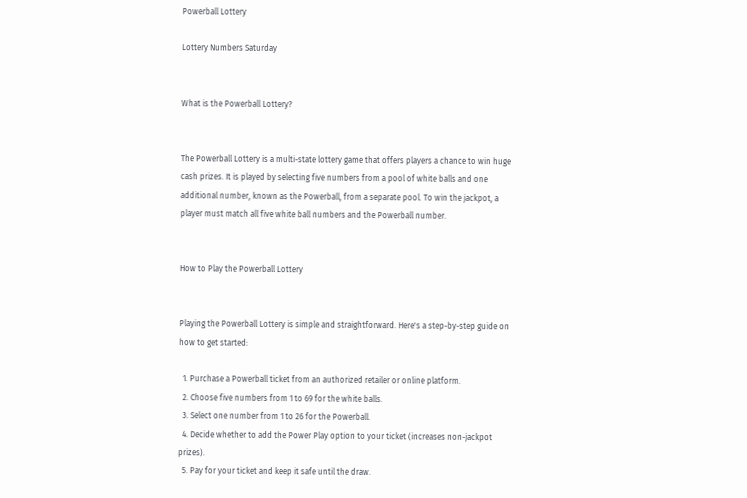Powerball Lottery

Lottery Numbers Saturday


What is the Powerball Lottery?


The Powerball Lottery is a multi-state lottery game that offers players a chance to win huge cash prizes. It is played by selecting five numbers from a pool of white balls and one additional number, known as the Powerball, from a separate pool. To win the jackpot, a player must match all five white ball numbers and the Powerball number.


How to Play the Powerball Lottery


Playing the Powerball Lottery is simple and straightforward. Here's a step-by-step guide on how to get started:

  1. Purchase a Powerball ticket from an authorized retailer or online platform.
  2. Choose five numbers from 1 to 69 for the white balls.
  3. Select one number from 1 to 26 for the Powerball.
  4. Decide whether to add the Power Play option to your ticket (increases non-jackpot prizes).
  5. Pay for your ticket and keep it safe until the draw.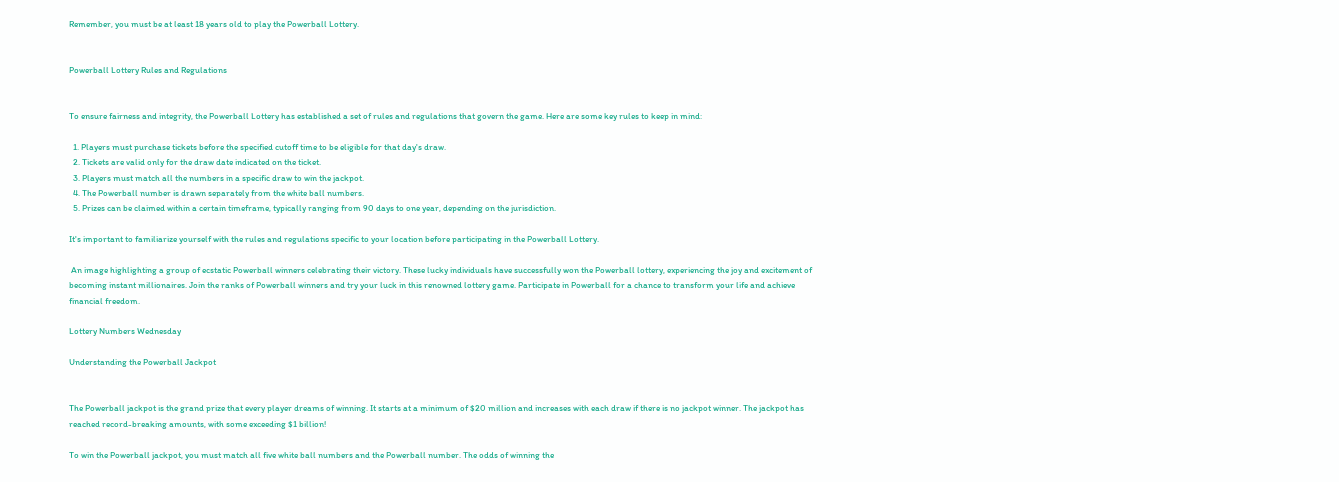Remember, you must be at least 18 years old to play the Powerball Lottery.


Powerball Lottery Rules and Regulations


To ensure fairness and integrity, the Powerball Lottery has established a set of rules and regulations that govern the game. Here are some key rules to keep in mind:

  1. Players must purchase tickets before the specified cutoff time to be eligible for that day's draw.
  2. Tickets are valid only for the draw date indicated on the ticket.
  3. Players must match all the numbers in a specific draw to win the jackpot.
  4. The Powerball number is drawn separately from the white ball numbers.
  5. Prizes can be claimed within a certain timeframe, typically ranging from 90 days to one year, depending on the jurisdiction.

It's important to familiarize yourself with the rules and regulations specific to your location before participating in the Powerball Lottery.

 An image highlighting a group of ecstatic Powerball winners celebrating their victory. These lucky individuals have successfully won the Powerball lottery, experiencing the joy and excitement of becoming instant millionaires. Join the ranks of Powerball winners and try your luck in this renowned lottery game. Participate in Powerball for a chance to transform your life and achieve financial freedom.

Lottery Numbers Wednesday

Understanding the Powerball Jackpot


The Powerball jackpot is the grand prize that every player dreams of winning. It starts at a minimum of $20 million and increases with each draw if there is no jackpot winner. The jackpot has reached record-breaking amounts, with some exceeding $1 billion!

To win the Powerball jackpot, you must match all five white ball numbers and the Powerball number. The odds of winning the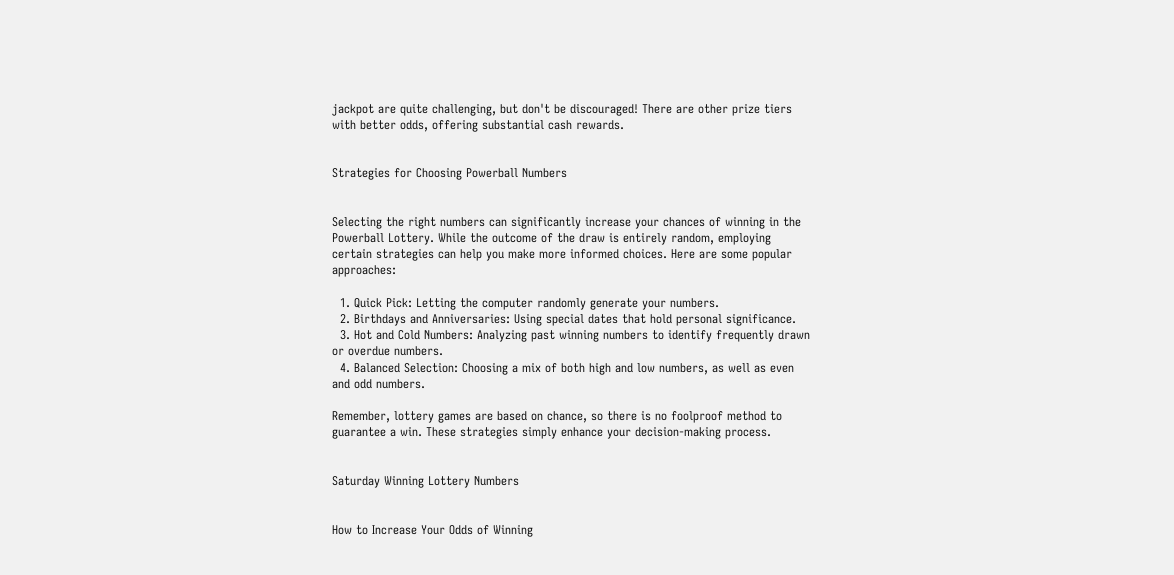jackpot are quite challenging, but don't be discouraged! There are other prize tiers with better odds, offering substantial cash rewards.


Strategies for Choosing Powerball Numbers


Selecting the right numbers can significantly increase your chances of winning in the Powerball Lottery. While the outcome of the draw is entirely random, employing certain strategies can help you make more informed choices. Here are some popular approaches:

  1. Quick Pick: Letting the computer randomly generate your numbers.
  2. Birthdays and Anniversaries: Using special dates that hold personal significance.
  3. Hot and Cold Numbers: Analyzing past winning numbers to identify frequently drawn or overdue numbers.
  4. Balanced Selection: Choosing a mix of both high and low numbers, as well as even and odd numbers.

Remember, lottery games are based on chance, so there is no foolproof method to guarantee a win. These strategies simply enhance your decision-making process.


Saturday Winning Lottery Numbers


How to Increase Your Odds of Winning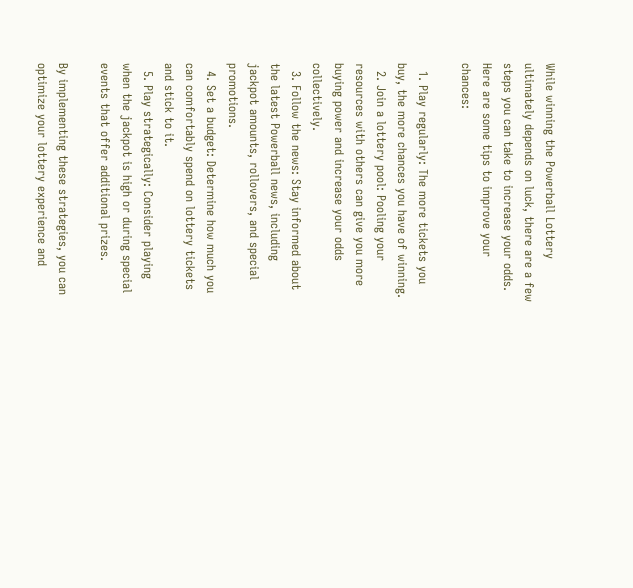While winning the Powerball Lottery ultimately depends on luck, there are a few steps you can take to increase your odds. Here are some tips to improve your chances:

  1. Play regularly: The more tickets you buy, the more chances you have of winning.
  2. Join a lottery pool: Pooling your resources with others can give you more buying power and increase your odds collectively.
  3. Follow the news: Stay informed about the latest Powerball news, including jackpot amounts, rollovers, and special promotions.
  4. Set a budget: Determine how much you can comfortably spend on lottery tickets and stick to it.
  5. Play strategically: Consider playing when the jackpot is high or during special events that offer additional prizes.

By implementing these strategies, you can optimize your lottery experience and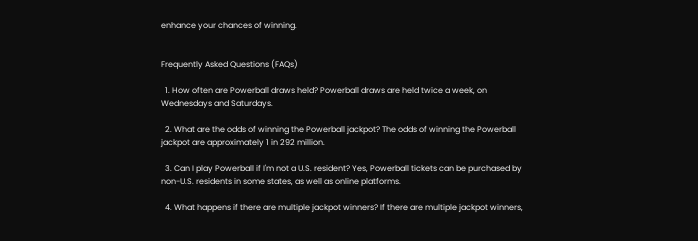enhance your chances of winning.


Frequently Asked Questions (FAQs)

  1. How often are Powerball draws held? Powerball draws are held twice a week, on Wednesdays and Saturdays.

  2. What are the odds of winning the Powerball jackpot? The odds of winning the Powerball jackpot are approximately 1 in 292 million.

  3. Can I play Powerball if I'm not a U.S. resident? Yes, Powerball tickets can be purchased by non-U.S. residents in some states, as well as online platforms.

  4. What happens if there are multiple jackpot winners? If there are multiple jackpot winners,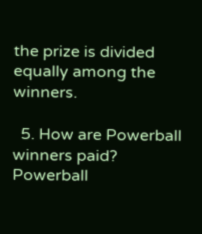the prize is divided equally among the winners.

  5. How are Powerball winners paid? Powerball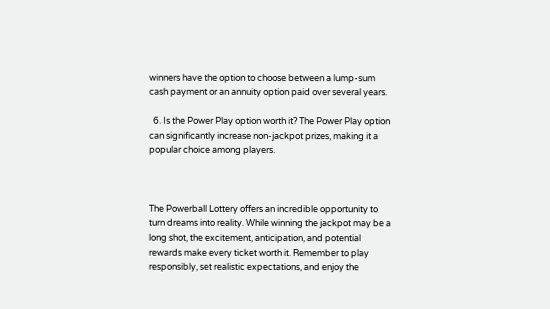winners have the option to choose between a lump-sum cash payment or an annuity option paid over several years.

  6. Is the Power Play option worth it? The Power Play option can significantly increase non-jackpot prizes, making it a popular choice among players.



The Powerball Lottery offers an incredible opportunity to turn dreams into reality. While winning the jackpot may be a long shot, the excitement, anticipation, and potential rewards make every ticket worth it. Remember to play responsibly, set realistic expectations, and enjoy the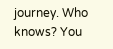journey. Who knows? You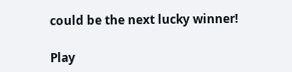could be the next lucky winner!

Play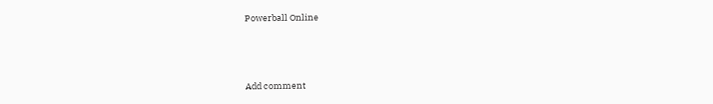Powerball Online



Add comment